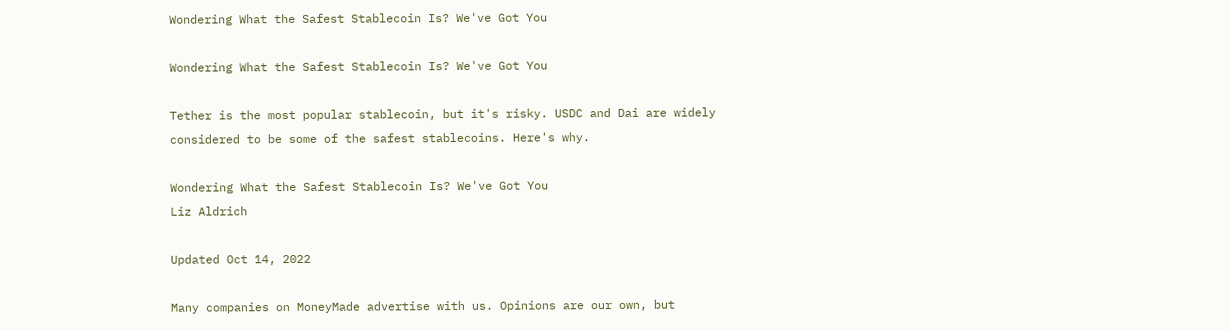Wondering What the Safest Stablecoin Is? We've Got You

Wondering What the Safest Stablecoin Is? We've Got You

Tether is the most popular stablecoin, but it's risky. USDC and Dai are widely considered to be some of the safest stablecoins. Here's why.

Wondering What the Safest Stablecoin Is? We've Got You
Liz Aldrich

Updated Oct 14, 2022

Many companies on MoneyMade advertise with us. Opinions are our own, but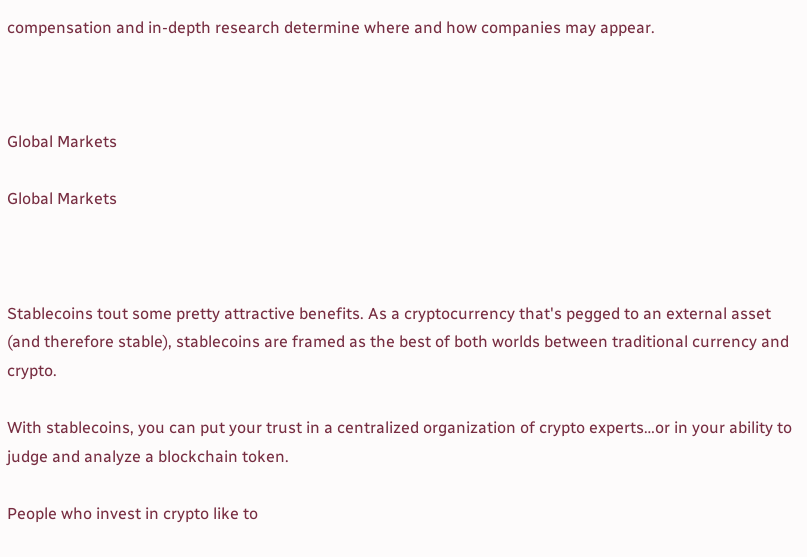compensation and in-depth research determine where and how companies may appear.



Global Markets

Global Markets



Stablecoins tout some pretty attractive benefits. As a cryptocurrency that's pegged to an external asset (and therefore stable), stablecoins are framed as the best of both worlds between traditional currency and crypto.

With stablecoins, you can put your trust in a centralized organization of crypto experts…or in your ability to judge and analyze a blockchain token.

People who invest in crypto like to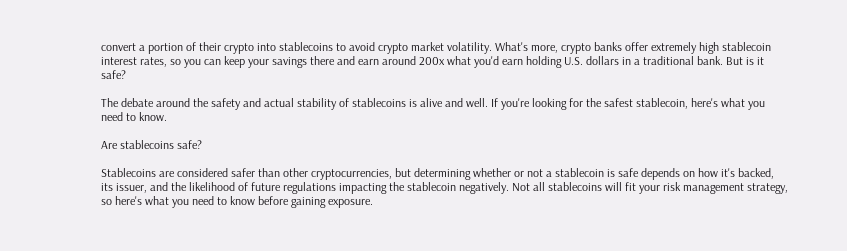convert a portion of their crypto into stablecoins to avoid crypto market volatility. What's more, crypto banks offer extremely high stablecoin interest rates, so you can keep your savings there and earn around 200x what you'd earn holding U.S. dollars in a traditional bank. But is it safe?

The debate around the safety and actual stability of stablecoins is alive and well. If you're looking for the safest stablecoin, here's what you need to know.

Are stablecoins safe?

Stablecoins are considered safer than other cryptocurrencies, but determining whether or not a stablecoin is safe depends on how it's backed, its issuer, and the likelihood of future regulations impacting the stablecoin negatively. Not all stablecoins will fit your risk management strategy, so here's what you need to know before gaining exposure.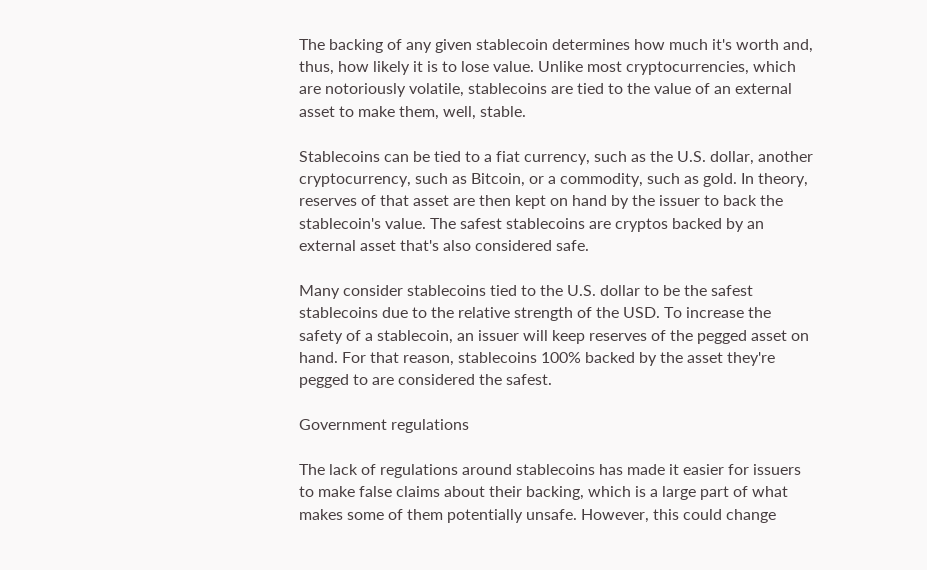The backing of any given stablecoin determines how much it's worth and, thus, how likely it is to lose value. Unlike most cryptocurrencies, which are notoriously volatile, stablecoins are tied to the value of an external asset to make them, well, stable.

Stablecoins can be tied to a fiat currency, such as the U.S. dollar, another cryptocurrency, such as Bitcoin, or a commodity, such as gold. In theory, reserves of that asset are then kept on hand by the issuer to back the stablecoin's value. The safest stablecoins are cryptos backed by an external asset that's also considered safe.

Many consider stablecoins tied to the U.S. dollar to be the safest stablecoins due to the relative strength of the USD. To increase the safety of a stablecoin, an issuer will keep reserves of the pegged asset on hand. For that reason, stablecoins 100% backed by the asset they're pegged to are considered the safest.

Government regulations

The lack of regulations around stablecoins has made it easier for issuers to make false claims about their backing, which is a large part of what makes some of them potentially unsafe. However, this could change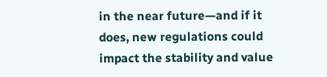in the near future—and if it does, new regulations could impact the stability and value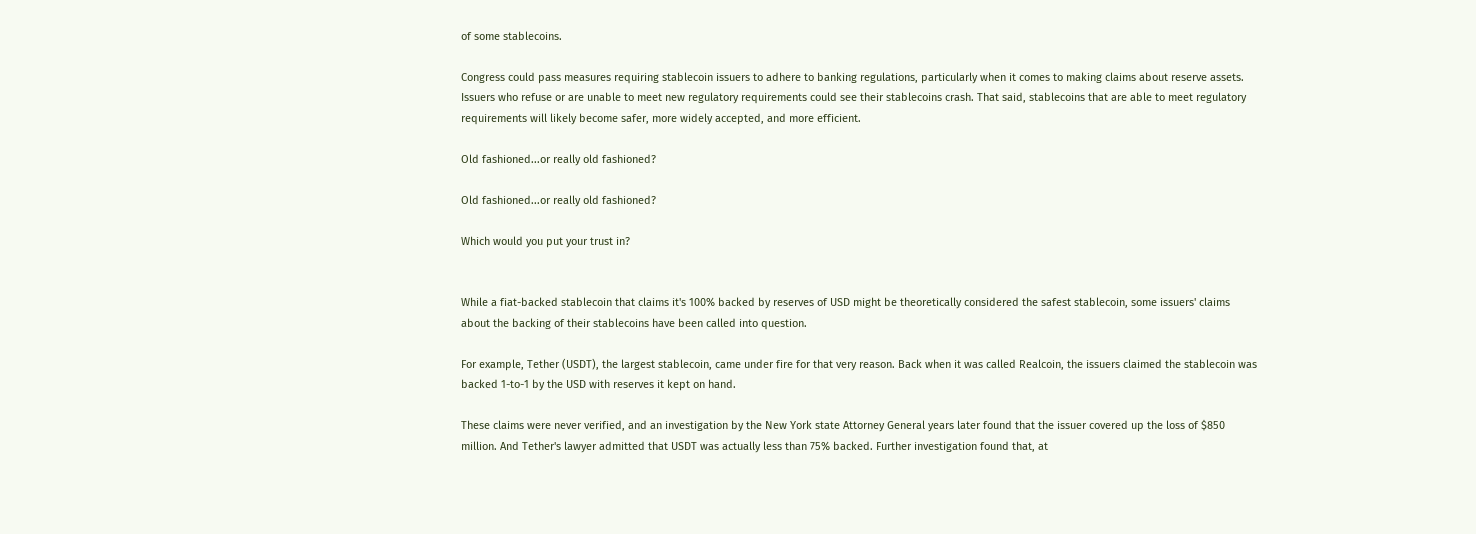of some stablecoins.

Congress could pass measures requiring stablecoin issuers to adhere to banking regulations, particularly when it comes to making claims about reserve assets. Issuers who refuse or are unable to meet new regulatory requirements could see their stablecoins crash. That said, stablecoins that are able to meet regulatory requirements will likely become safer, more widely accepted, and more efficient.

Old fashioned...or really old fashioned?

Old fashioned...or really old fashioned?

Which would you put your trust in?


While a fiat-backed stablecoin that claims it's 100% backed by reserves of USD might be theoretically considered the safest stablecoin, some issuers' claims about the backing of their stablecoins have been called into question.

For example, Tether (USDT), the largest stablecoin, came under fire for that very reason. Back when it was called Realcoin, the issuers claimed the stablecoin was backed 1-to-1 by the USD with reserves it kept on hand.

These claims were never verified, and an investigation by the New York state Attorney General years later found that the issuer covered up the loss of $850 million. And Tether's lawyer admitted that USDT was actually less than 75% backed. Further investigation found that, at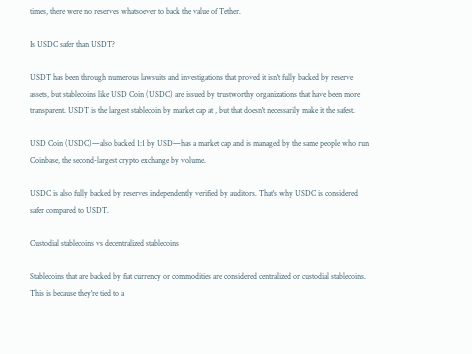times, there were no reserves whatsoever to back the value of Tether.

Is USDC safer than USDT?

USDT has been through numerous lawsuits and investigations that proved it isn't fully backed by reserve assets, but stablecoins like USD Coin (USDC) are issued by trustworthy organizations that have been more transparent. USDT is the largest stablecoin by market cap at , but that doesn't necessarily make it the safest.

USD Coin (USDC)—also backed 1:1 by USD—has a market cap and is managed by the same people who run Coinbase, the second-largest crypto exchange by volume.

USDC is also fully backed by reserves independently verified by auditors. That's why USDC is considered safer compared to USDT.

Custodial stablecoins vs decentralized stablecoins

Stablecoins that are backed by fiat currency or commodities are considered centralized or custodial stablecoins. This is because they're tied to a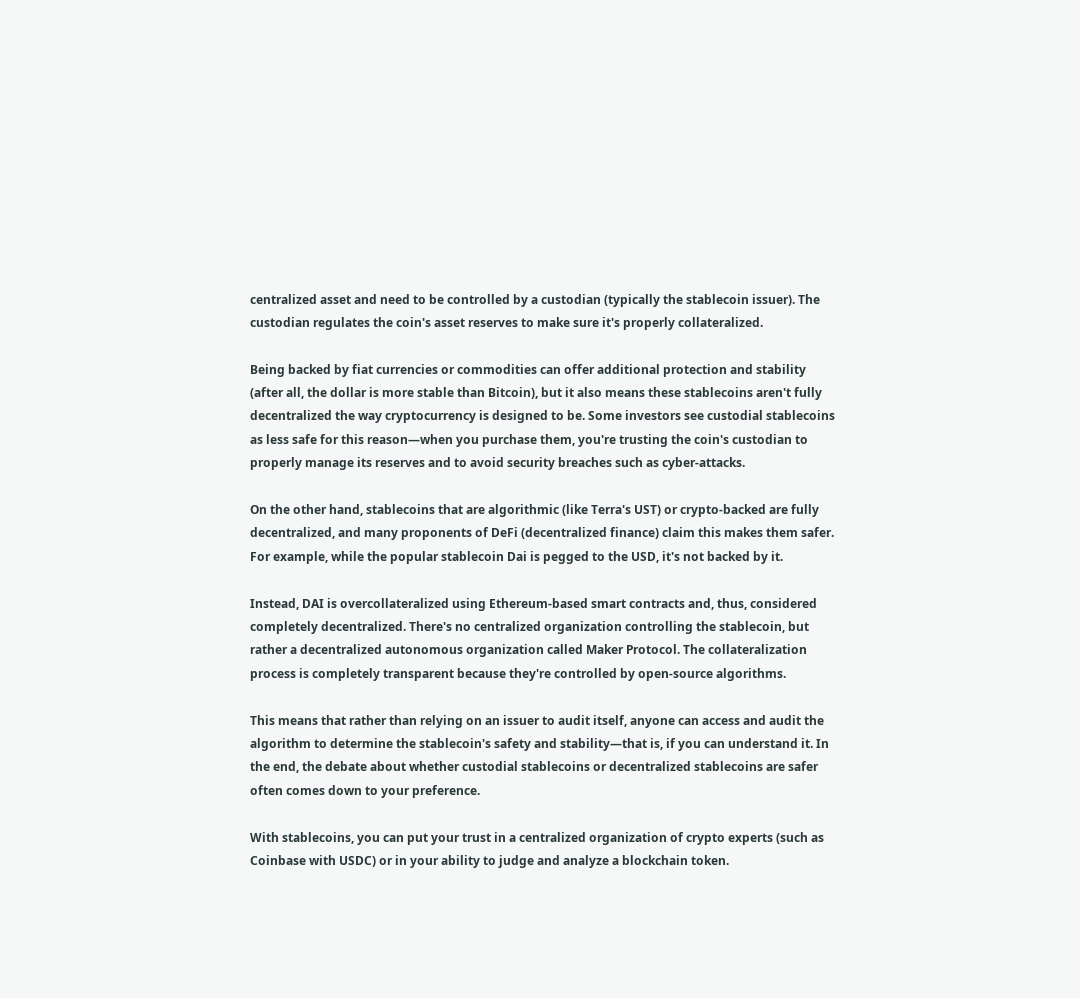centralized asset and need to be controlled by a custodian (typically the stablecoin issuer). The custodian regulates the coin's asset reserves to make sure it's properly collateralized.

Being backed by fiat currencies or commodities can offer additional protection and stability (after all, the dollar is more stable than Bitcoin), but it also means these stablecoins aren't fully decentralized the way cryptocurrency is designed to be. Some investors see custodial stablecoins as less safe for this reason—when you purchase them, you're trusting the coin's custodian to properly manage its reserves and to avoid security breaches such as cyber-attacks.

On the other hand, stablecoins that are algorithmic (like Terra's UST) or crypto-backed are fully decentralized, and many proponents of DeFi (decentralized finance) claim this makes them safer. For example, while the popular stablecoin Dai is pegged to the USD, it's not backed by it.

Instead, DAI is overcollateralized using Ethereum-based smart contracts and, thus, considered completely decentralized. There's no centralized organization controlling the stablecoin, but rather a decentralized autonomous organization called Maker Protocol. The collateralization process is completely transparent because they're controlled by open-source algorithms.

This means that rather than relying on an issuer to audit itself, anyone can access and audit the algorithm to determine the stablecoin's safety and stability—that is, if you can understand it. In the end, the debate about whether custodial stablecoins or decentralized stablecoins are safer often comes down to your preference.

With stablecoins, you can put your trust in a centralized organization of crypto experts (such as Coinbase with USDC) or in your ability to judge and analyze a blockchain token.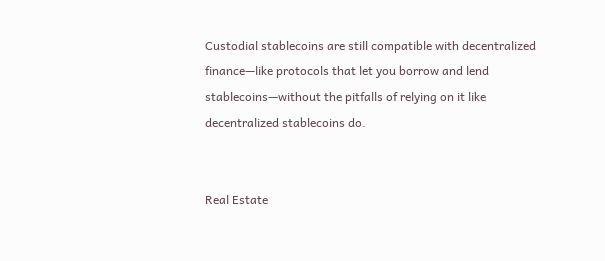Custodial stablecoins are still compatible with decentralized finance—like protocols that let you borrow and lend stablecoins—without the pitfalls of relying on it like decentralized stablecoins do.


Real Estate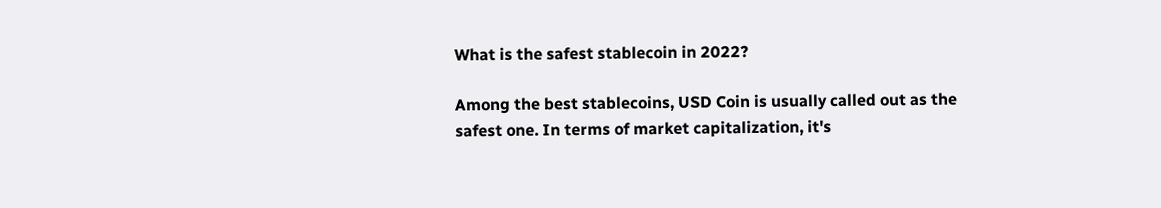What is the safest stablecoin in 2022?

Among the best stablecoins, USD Coin is usually called out as the safest one. In terms of market capitalization, it's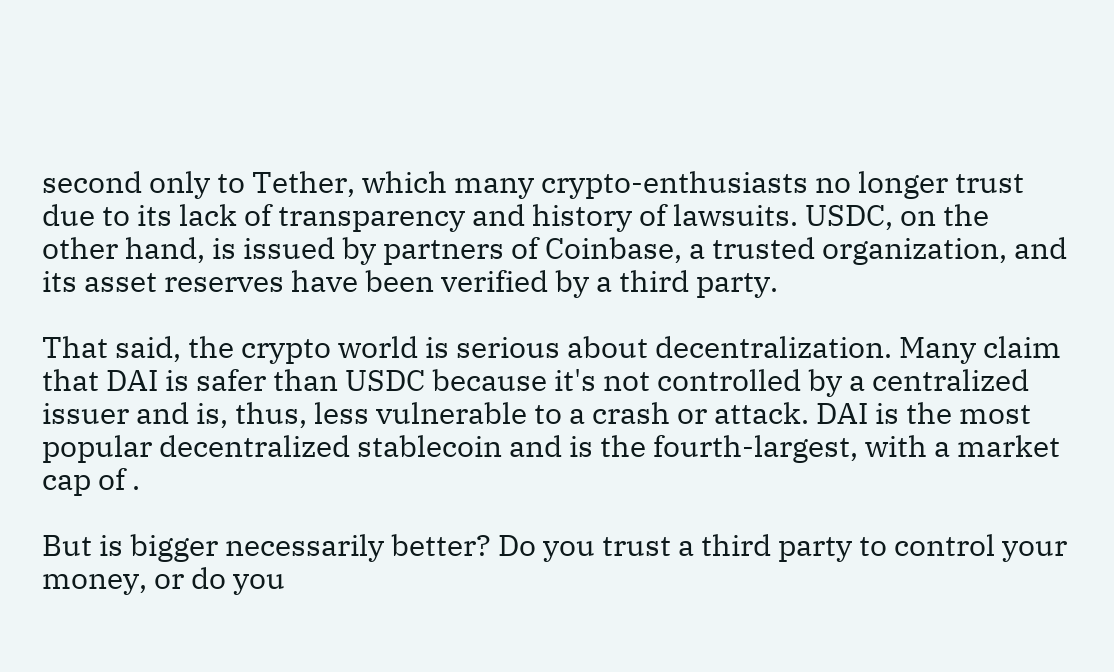second only to Tether, which many crypto-enthusiasts no longer trust due to its lack of transparency and history of lawsuits. USDC, on the other hand, is issued by partners of Coinbase, a trusted organization, and its asset reserves have been verified by a third party.

That said, the crypto world is serious about decentralization. Many claim that DAI is safer than USDC because it's not controlled by a centralized issuer and is, thus, less vulnerable to a crash or attack. DAI is the most popular decentralized stablecoin and is the fourth-largest, with a market cap of .

But is bigger necessarily better? Do you trust a third party to control your money, or do you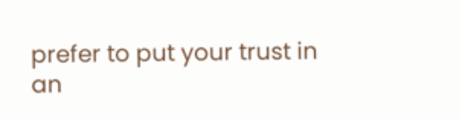prefer to put your trust in an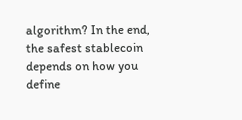algorithm? In the end, the safest stablecoin depends on how you define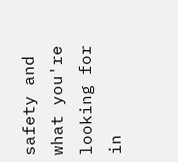safety and what you're looking for in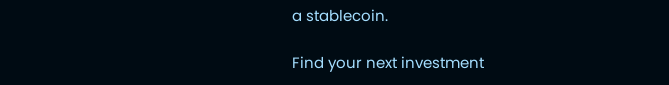a stablecoin.

Find your next investment